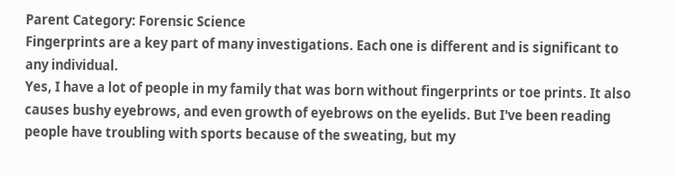Parent Category: Forensic Science
Fingerprints are a key part of many investigations. Each one is different and is significant to any individual.
Yes, I have a lot of people in my family that was born without fingerprints or toe prints. It also causes bushy eyebrows, and even growth of eyebrows on the eyelids. But I've been reading people have troubling with sports because of the sweating, but my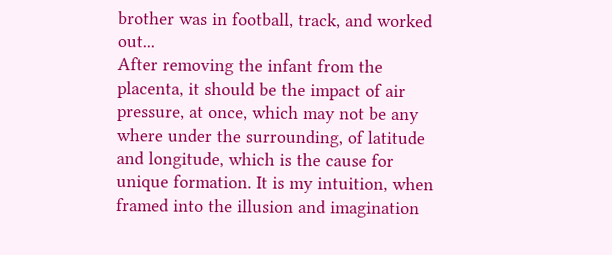brother was in football, track, and worked out...
After removing the infant from the placenta, it should be the impact of air pressure, at once, which may not be any where under the surrounding, of latitude and longitude, which is the cause for unique formation. It is my intuition, when framed into the illusion and imagination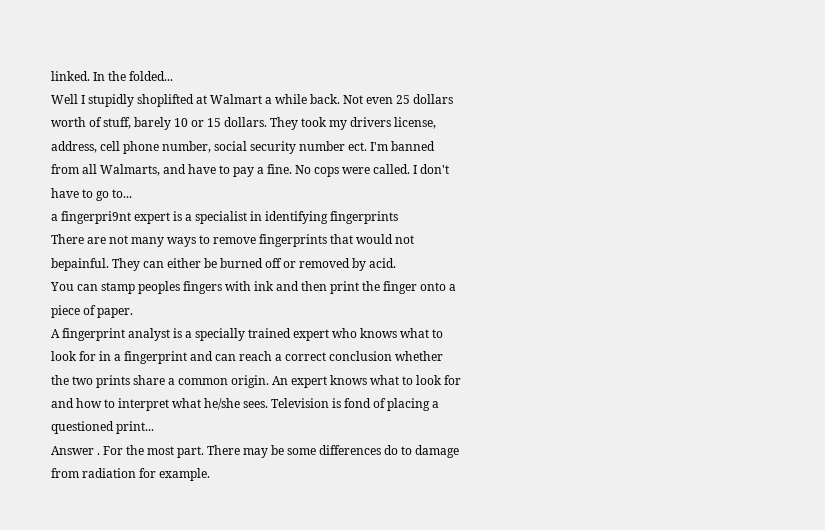linked. In the folded...
Well I stupidly shoplifted at Walmart a while back. Not even 25 dollars worth of stuff, barely 10 or 15 dollars. They took my drivers license, address, cell phone number, social security number ect. I'm banned from all Walmarts, and have to pay a fine. No cops were called. I don't have to go to...
a fingerpri9nt expert is a specialist in identifying fingerprints
There are not many ways to remove fingerprints that would not bepainful. They can either be burned off or removed by acid.
You can stamp peoples fingers with ink and then print the finger onto a piece of paper.
A fingerprint analyst is a specially trained expert who knows what to look for in a fingerprint and can reach a correct conclusion whether the two prints share a common origin. An expert knows what to look for and how to interpret what he/she sees. Television is fond of placing a questioned print...
Answer . For the most part. There may be some differences do to damage from radiation for example.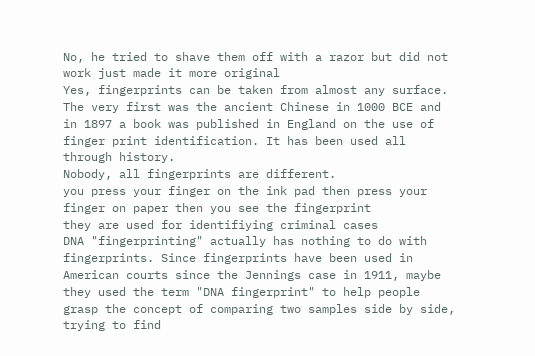No, he tried to shave them off with a razor but did not work just made it more original
Yes, fingerprints can be taken from almost any surface.
The very first was the ancient Chinese in 1000 BCE and in 1897 a book was published in England on the use of finger print identification. It has been used all through history.
Nobody, all fingerprints are different.
you press your finger on the ink pad then press your finger on paper then you see the fingerprint
they are used for identifiying criminal cases
DNA "fingerprinting" actually has nothing to do with fingerprints. Since fingerprints have been used in American courts since the Jennings case in 1911, maybe they used the term "DNA fingerprint" to help people grasp the concept of comparing two samples side by side, trying to find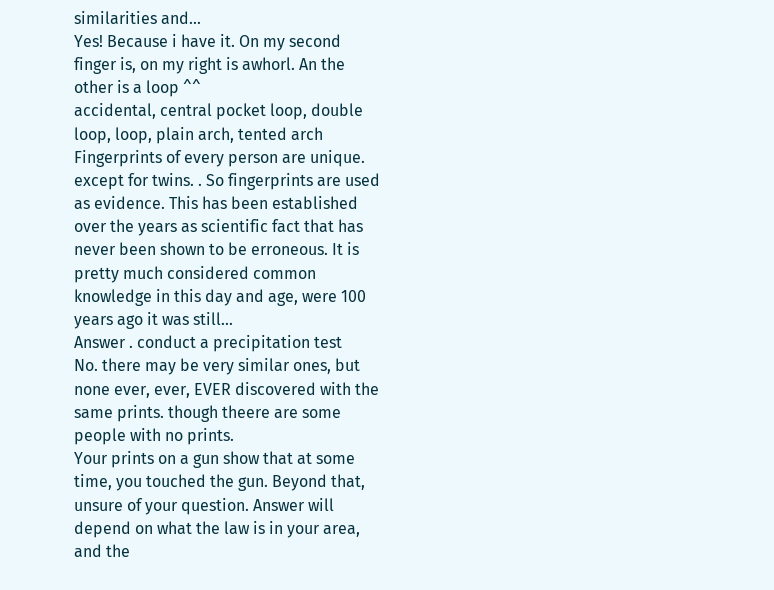similarities and...
Yes! Because i have it. On my second finger is, on my right is awhorl. An the other is a loop ^^
accidental, central pocket loop, double loop, loop, plain arch, tented arch
Fingerprints of every person are unique. except for twins. . So fingerprints are used as evidence. This has been established over the years as scientific fact that has never been shown to be erroneous. It is pretty much considered common knowledge in this day and age, were 100 years ago it was still...
Answer . conduct a precipitation test
No. there may be very similar ones, but none ever, ever, EVER discovered with the same prints. though theere are some people with no prints.
Your prints on a gun show that at some time, you touched the gun. Beyond that, unsure of your question. Answer will depend on what the law is in your area, and the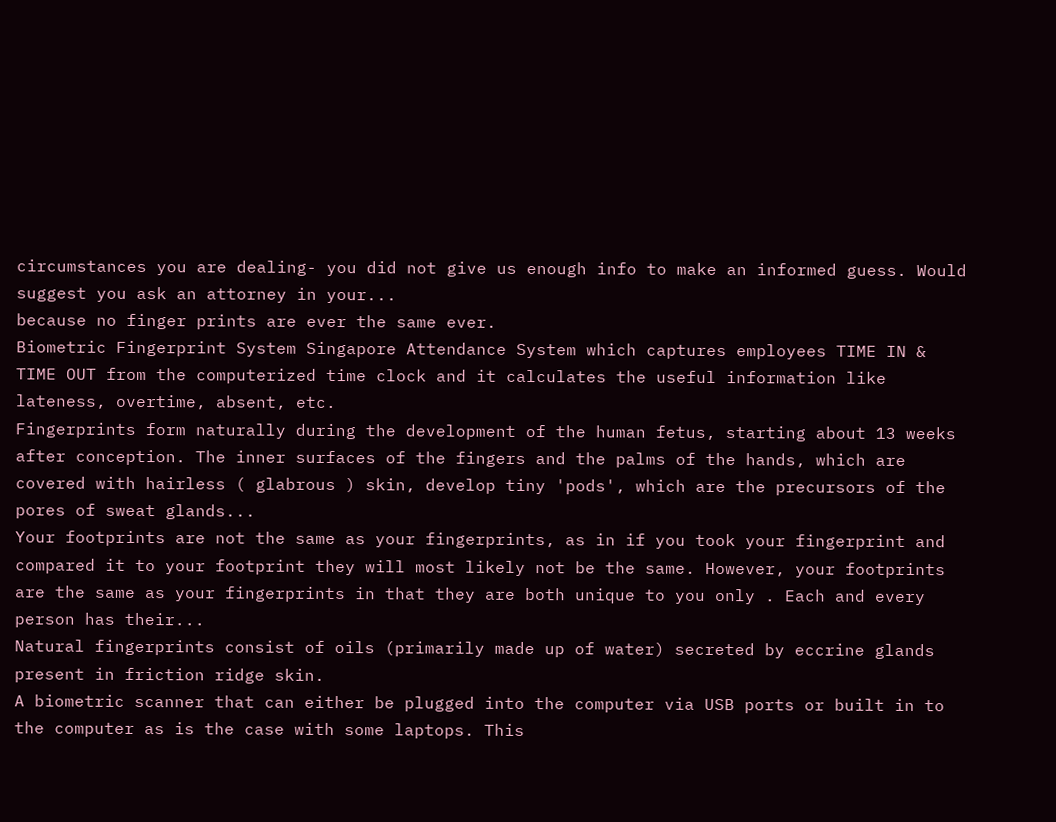circumstances you are dealing- you did not give us enough info to make an informed guess. Would suggest you ask an attorney in your...
because no finger prints are ever the same ever.
Biometric Fingerprint System Singapore Attendance System which captures employees TIME IN & TIME OUT from the computerized time clock and it calculates the useful information like lateness, overtime, absent, etc.
Fingerprints form naturally during the development of the human fetus, starting about 13 weeks after conception. The inner surfaces of the fingers and the palms of the hands, which are covered with hairless ( glabrous ) skin, develop tiny 'pods', which are the precursors of the pores of sweat glands...
Your footprints are not the same as your fingerprints, as in if you took your fingerprint and compared it to your footprint they will most likely not be the same. However, your footprints are the same as your fingerprints in that they are both unique to you only . Each and every person has their...
Natural fingerprints consist of oils (primarily made up of water) secreted by eccrine glands present in friction ridge skin.
A biometric scanner that can either be plugged into the computer via USB ports or built in to the computer as is the case with some laptops. This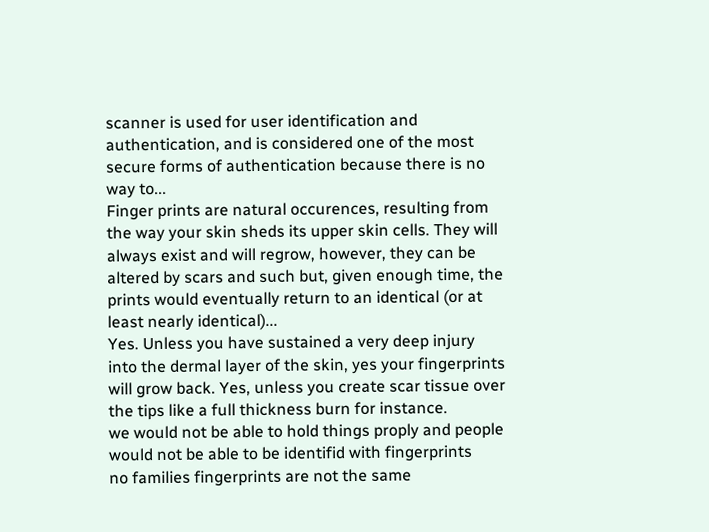scanner is used for user identification and authentication, and is considered one of the most secure forms of authentication because there is no way to...
Finger prints are natural occurences, resulting from the way your skin sheds its upper skin cells. They will always exist and will regrow, however, they can be altered by scars and such but, given enough time, the prints would eventually return to an identical (or at least nearly identical)...
Yes. Unless you have sustained a very deep injury into the dermal layer of the skin, yes your fingerprints will grow back. Yes, unless you create scar tissue over the tips like a full thickness burn for instance.
we would not be able to hold things proply and people would not be able to be identifid with fingerprints
no families fingerprints are not the same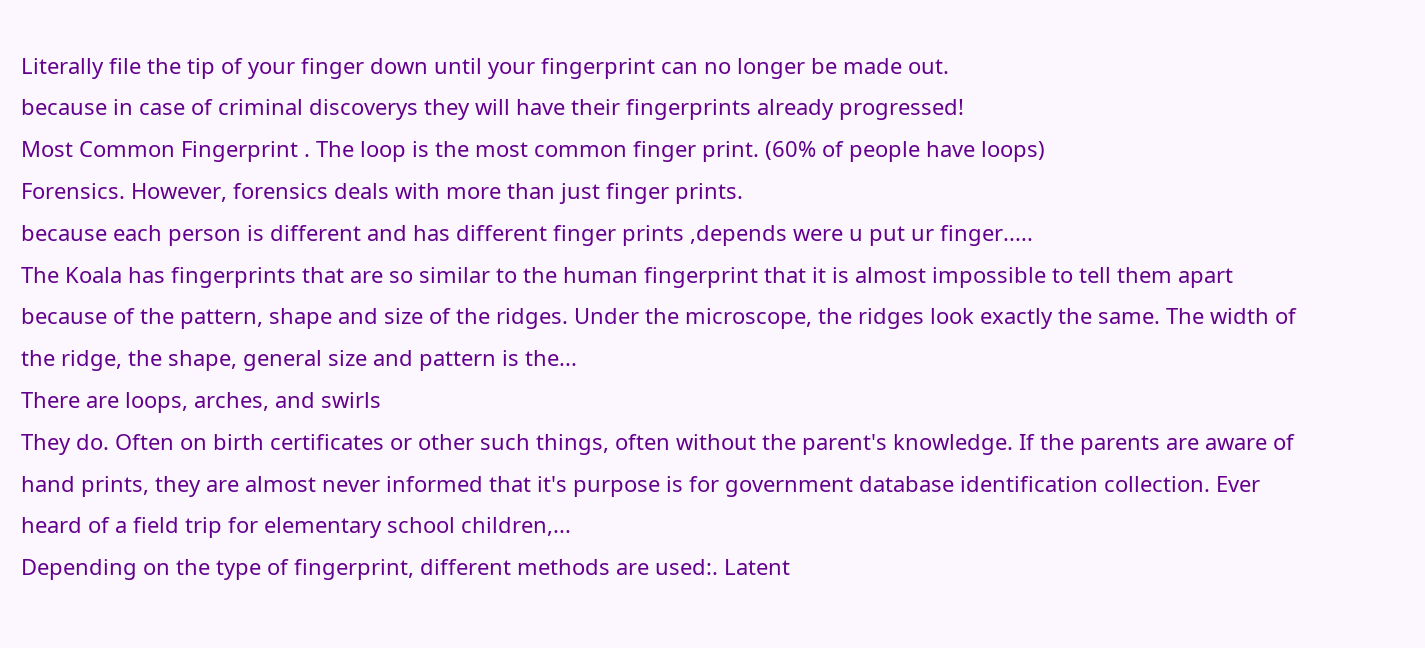Literally file the tip of your finger down until your fingerprint can no longer be made out.
because in case of criminal discoverys they will have their fingerprints already progressed!
Most Common Fingerprint . The loop is the most common finger print. (60% of people have loops)
Forensics. However, forensics deals with more than just finger prints.
because each person is different and has different finger prints ,depends were u put ur finger.....
The Koala has fingerprints that are so similar to the human fingerprint that it is almost impossible to tell them apart because of the pattern, shape and size of the ridges. Under the microscope, the ridges look exactly the same. The width of the ridge, the shape, general size and pattern is the...
There are loops, arches, and swirls
They do. Often on birth certificates or other such things, often without the parent's knowledge. If the parents are aware of hand prints, they are almost never informed that it's purpose is for government database identification collection. Ever heard of a field trip for elementary school children,...
Depending on the type of fingerprint, different methods are used:. Latent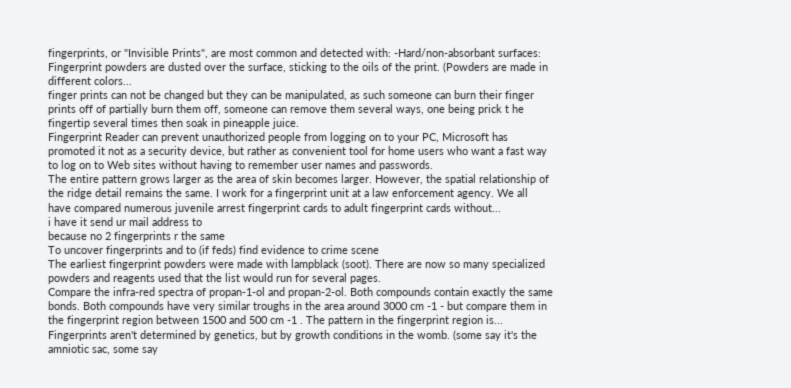fingerprints, or "Invisible Prints", are most common and detected with: -Hard/non-absorbant surfaces: Fingerprint powders are dusted over the surface, sticking to the oils of the print. (Powders are made in different colors...
finger prints can not be changed but they can be manipulated, as such someone can burn their finger prints off of partially burn them off, someone can remove them several ways, one being prick t he fingertip several times then soak in pineapple juice.
Fingerprint Reader can prevent unauthorized people from logging on to your PC, Microsoft has promoted it not as a security device, but rather as convenient tool for home users who want a fast way to log on to Web sites without having to remember user names and passwords.
The entire pattern grows larger as the area of skin becomes larger. However, the spatial relationship of the ridge detail remains the same. I work for a fingerprint unit at a law enforcement agency. We all have compared numerous juvenile arrest fingerprint cards to adult fingerprint cards without...
i have it send ur mail address to
because no 2 fingerprints r the same
To uncover fingerprints and to (if feds) find evidence to crime scene
The earliest fingerprint powders were made with lampblack (soot). There are now so many specialized powders and reagents used that the list would run for several pages.
Compare the infra-red spectra of propan-1-ol and propan-2-ol. Both compounds contain exactly the same bonds. Both compounds have very similar troughs in the area around 3000 cm -1 - but compare them in the fingerprint region between 1500 and 500 cm -1 . The pattern in the fingerprint region is...
Fingerprints aren't determined by genetics, but by growth conditions in the womb. (some say it's the amniotic sac, some say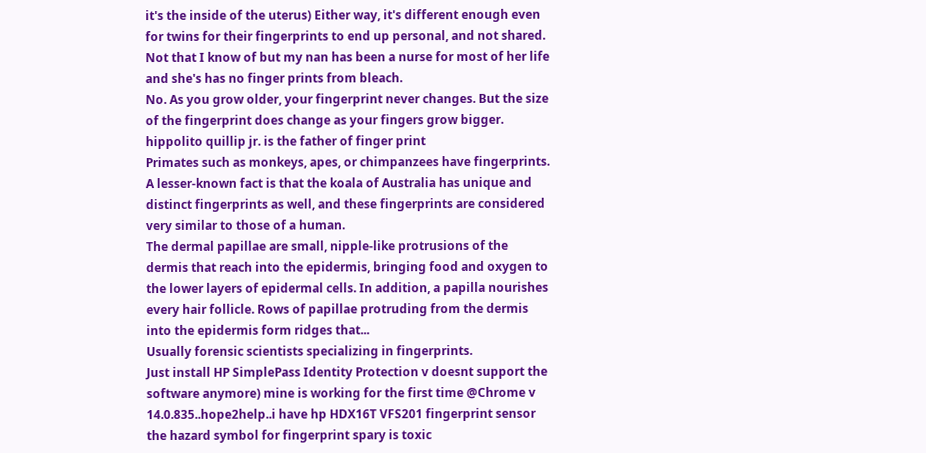it's the inside of the uterus) Either way, it's different enough even for twins for their fingerprints to end up personal, and not shared.
Not that I know of but my nan has been a nurse for most of her life and she's has no finger prints from bleach.
No. As you grow older, your fingerprint never changes. But the size of the fingerprint does change as your fingers grow bigger.
hippolito quillip jr. is the father of finger print
Primates such as monkeys, apes, or chimpanzees have fingerprints. A lesser-known fact is that the koala of Australia has unique and distinct fingerprints as well, and these fingerprints are considered very similar to those of a human.
The dermal papillae are small, nipple-like protrusions of the dermis that reach into the epidermis, bringing food and oxygen to the lower layers of epidermal cells. In addition, a papilla nourishes every hair follicle. Rows of papillae protruding from the dermis into the epidermis form ridges that...
Usually forensic scientists specializing in fingerprints.
Just install HP SimplePass Identity Protection v doesnt support the software anymore) mine is working for the first time @Chrome v 14.0.835..hope2help..i have hp HDX16T VFS201 fingerprint sensor
the hazard symbol for fingerprint spary is toxic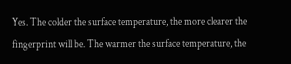Yes. The colder the surface temperature, the more clearer the fingerprint will be. The warmer the surface temperature, the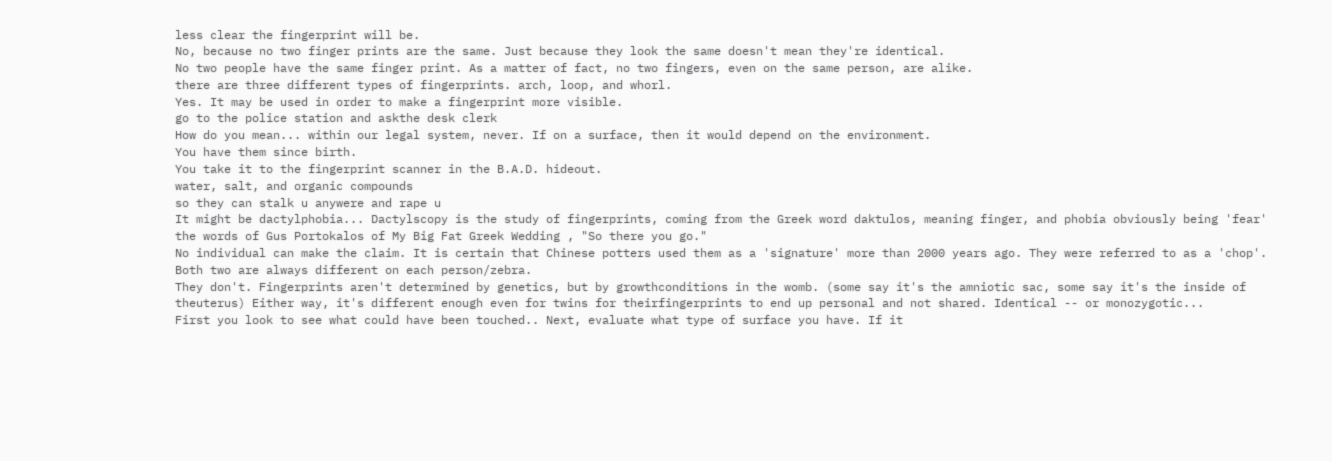less clear the fingerprint will be.
No, because no two finger prints are the same. Just because they look the same doesn't mean they're identical.
No two people have the same finger print. As a matter of fact, no two fingers, even on the same person, are alike.
there are three different types of fingerprints. arch, loop, and whorl.
Yes. It may be used in order to make a fingerprint more visible.
go to the police station and askthe desk clerk
How do you mean... within our legal system, never. If on a surface, then it would depend on the environment.
You have them since birth.
You take it to the fingerprint scanner in the B.A.D. hideout.
water, salt, and organic compounds
so they can stalk u anywere and rape u
It might be dactylphobia... Dactylscopy is the study of fingerprints, coming from the Greek word daktulos, meaning finger, and phobia obviously being 'fear' the words of Gus Portokalos of My Big Fat Greek Wedding , "So there you go."
No individual can make the claim. It is certain that Chinese potters used them as a 'signature' more than 2000 years ago. They were referred to as a 'chop'.
Both two are always different on each person/zebra.
They don't. Fingerprints aren't determined by genetics, but by growthconditions in the womb. (some say it's the amniotic sac, some say it's the inside of theuterus) Either way, it's different enough even for twins for theirfingerprints to end up personal and not shared. Identical -- or monozygotic...
First you look to see what could have been touched.. Next, evaluate what type of surface you have. If it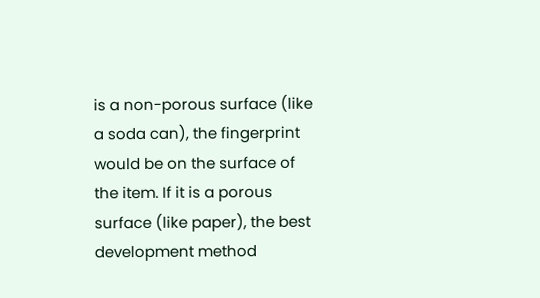is a non-porous surface (like a soda can), the fingerprint would be on the surface of the item. If it is a porous surface (like paper), the best development method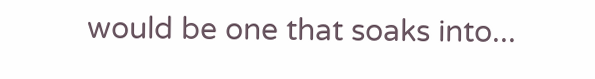would be one that soaks into...